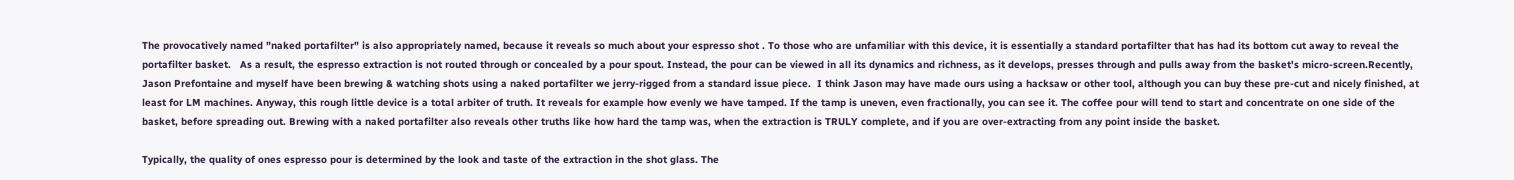The provocatively named "naked portafilter" is also appropriately named, because it reveals so much about your espresso shot . To those who are unfamiliar with this device, it is essentially a standard portafilter that has had its bottom cut away to reveal the portafilter basket.   As a result, the espresso extraction is not routed through or concealed by a pour spout. Instead, the pour can be viewed in all its dynamics and richness, as it develops, presses through and pulls away from the basket's micro-screen.Recently, Jason Prefontaine and myself have been brewing & watching shots using a naked portafilter we jerry-rigged from a standard issue piece.  I think Jason may have made ours using a hacksaw or other tool, although you can buy these pre-cut and nicely finished, at least for LM machines. Anyway, this rough little device is a total arbiter of truth. It reveals for example how evenly we have tamped. If the tamp is uneven, even fractionally, you can see it. The coffee pour will tend to start and concentrate on one side of the basket, before spreading out. Brewing with a naked portafilter also reveals other truths like how hard the tamp was, when the extraction is TRULY complete, and if you are over-extracting from any point inside the basket.

Typically, the quality of ones espresso pour is determined by the look and taste of the extraction in the shot glass. The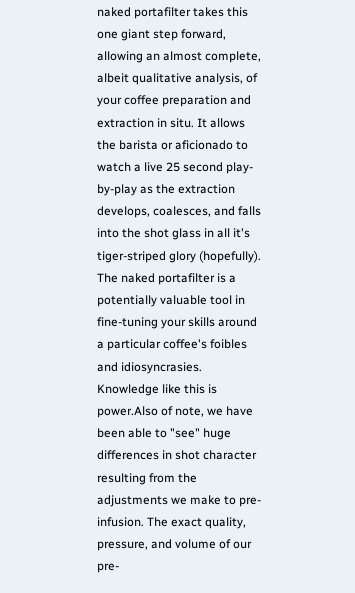naked portafilter takes this one giant step forward, allowing an almost complete, albeit qualitative analysis, of your coffee preparation and extraction in situ. It allows the barista or aficionado to watch a live 25 second play-by-play as the extraction develops, coalesces, and falls into the shot glass in all it's tiger-striped glory (hopefully). The naked portafilter is a potentially valuable tool in fine-tuning your skills around a particular coffee's foibles and idiosyncrasies. Knowledge like this is power.Also of note, we have been able to "see" huge differences in shot character resulting from the adjustments we make to pre-infusion. The exact quality, pressure, and volume of our pre-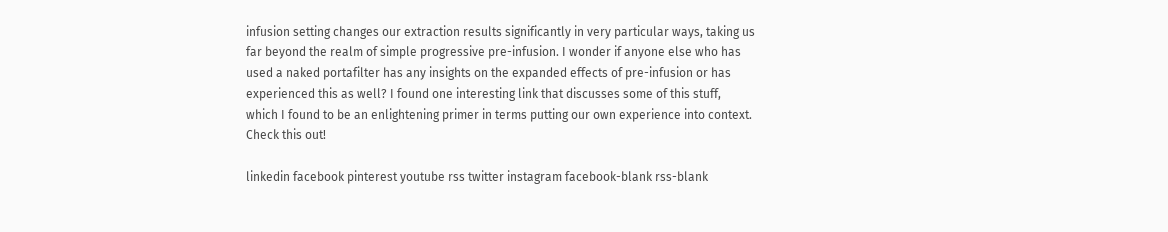infusion setting changes our extraction results significantly in very particular ways, taking us far beyond the realm of simple progressive pre-infusion. I wonder if anyone else who has used a naked portafilter has any insights on the expanded effects of pre-infusion or has experienced this as well? I found one interesting link that discusses some of this stuff, which I found to be an enlightening primer in terms putting our own experience into context. Check this out!

linkedin facebook pinterest youtube rss twitter instagram facebook-blank rss-blank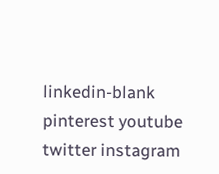linkedin-blank pinterest youtube twitter instagram